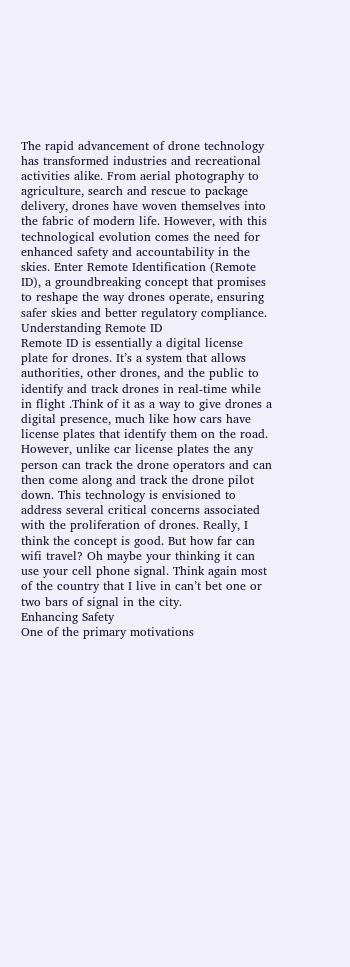The rapid advancement of drone technology has transformed industries and recreational activities alike. From aerial photography to agriculture, search and rescue to package delivery, drones have woven themselves into the fabric of modern life. However, with this technological evolution comes the need for enhanced safety and accountability in the skies. Enter Remote Identification (Remote ID), a groundbreaking concept that promises to reshape the way drones operate, ensuring safer skies and better regulatory compliance.
Understanding Remote ID
Remote ID is essentially a digital license plate for drones. It’s a system that allows authorities, other drones, and the public to identify and track drones in real-time while in flight .Think of it as a way to give drones a digital presence, much like how cars have license plates that identify them on the road. However, unlike car license plates the any person can track the drone operators and can then come along and track the drone pilot down. This technology is envisioned to address several critical concerns associated with the proliferation of drones. Really, I think the concept is good. But how far can wifi travel? Oh maybe your thinking it can use your cell phone signal. Think again most of the country that I live in can’t bet one or two bars of signal in the city.
Enhancing Safety
One of the primary motivations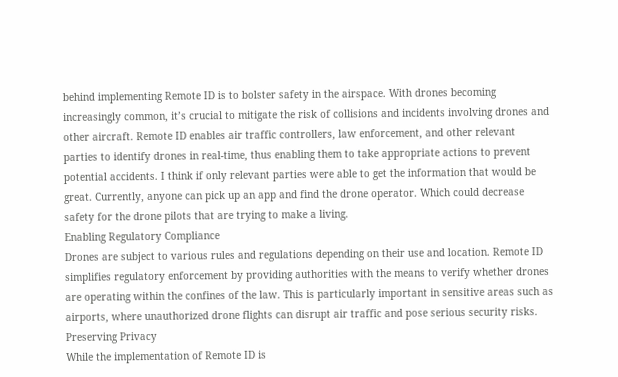behind implementing Remote ID is to bolster safety in the airspace. With drones becoming increasingly common, it’s crucial to mitigate the risk of collisions and incidents involving drones and other aircraft. Remote ID enables air traffic controllers, law enforcement, and other relevant parties to identify drones in real-time, thus enabling them to take appropriate actions to prevent potential accidents. I think if only relevant parties were able to get the information that would be great. Currently, anyone can pick up an app and find the drone operator. Which could decrease safety for the drone pilots that are trying to make a living.
Enabling Regulatory Compliance
Drones are subject to various rules and regulations depending on their use and location. Remote ID simplifies regulatory enforcement by providing authorities with the means to verify whether drones are operating within the confines of the law. This is particularly important in sensitive areas such as airports, where unauthorized drone flights can disrupt air traffic and pose serious security risks.
Preserving Privacy
While the implementation of Remote ID is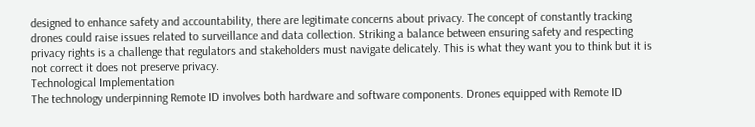designed to enhance safety and accountability, there are legitimate concerns about privacy. The concept of constantly tracking drones could raise issues related to surveillance and data collection. Striking a balance between ensuring safety and respecting privacy rights is a challenge that regulators and stakeholders must navigate delicately. This is what they want you to think but it is not correct it does not preserve privacy.
Technological Implementation
The technology underpinning Remote ID involves both hardware and software components. Drones equipped with Remote ID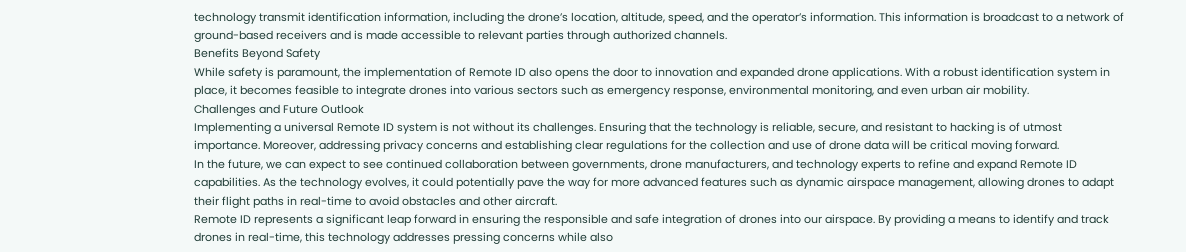technology transmit identification information, including the drone’s location, altitude, speed, and the operator’s information. This information is broadcast to a network of ground-based receivers and is made accessible to relevant parties through authorized channels.
Benefits Beyond Safety
While safety is paramount, the implementation of Remote ID also opens the door to innovation and expanded drone applications. With a robust identification system in place, it becomes feasible to integrate drones into various sectors such as emergency response, environmental monitoring, and even urban air mobility.
Challenges and Future Outlook
Implementing a universal Remote ID system is not without its challenges. Ensuring that the technology is reliable, secure, and resistant to hacking is of utmost importance. Moreover, addressing privacy concerns and establishing clear regulations for the collection and use of drone data will be critical moving forward.
In the future, we can expect to see continued collaboration between governments, drone manufacturers, and technology experts to refine and expand Remote ID capabilities. As the technology evolves, it could potentially pave the way for more advanced features such as dynamic airspace management, allowing drones to adapt their flight paths in real-time to avoid obstacles and other aircraft.
Remote ID represents a significant leap forward in ensuring the responsible and safe integration of drones into our airspace. By providing a means to identify and track drones in real-time, this technology addresses pressing concerns while also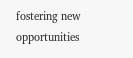fostering new opportunities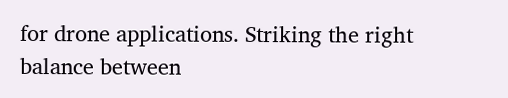for drone applications. Striking the right balance between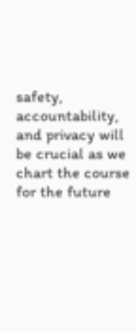safety, accountability, and privacy will be crucial as we chart the course for the future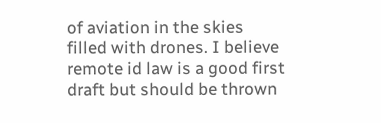of aviation in the skies filled with drones. I believe remote id law is a good first draft but should be thrown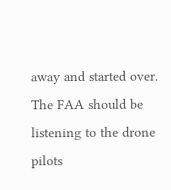away and started over. The FAA should be listening to the drone pilots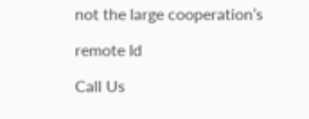not the large cooperation’s

remote Id

Call Us